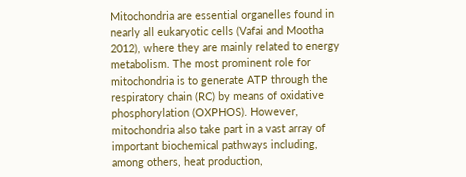Mitochondria are essential organelles found in nearly all eukaryotic cells (Vafai and Mootha 2012), where they are mainly related to energy metabolism. The most prominent role for mitochondria is to generate ATP through the respiratory chain (RC) by means of oxidative phosphorylation (OXPHOS). However, mitochondria also take part in a vast array of important biochemical pathways including, among others, heat production,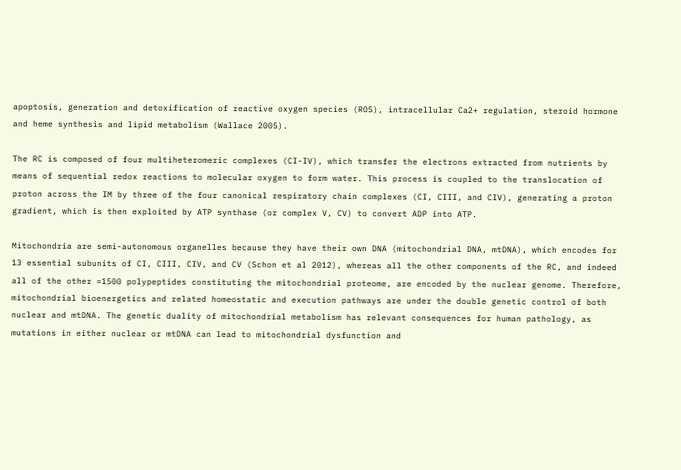apoptosis, generation and detoxification of reactive oxygen species (ROS), intracellular Ca2+ regulation, steroid hormone and heme synthesis and lipid metabolism (Wallace 2005).

The RC is composed of four multiheteromeric complexes (CI-IV), which transfer the electrons extracted from nutrients by means of sequential redox reactions to molecular oxygen to form water. This process is coupled to the translocation of proton across the IM by three of the four canonical respiratory chain complexes (CI, CIII, and CIV), generating a proton gradient, which is then exploited by ATP synthase (or complex V, CV) to convert ADP into ATP.

Mitochondria are semi-autonomous organelles because they have their own DNA (mitochondrial DNA, mtDNA), which encodes for 13 essential subunits of CI, CIII, CIV, and CV (Schon et al 2012), whereas all the other components of the RC, and indeed all of the other ≈1500 polypeptides constituting the mitochondrial proteome, are encoded by the nuclear genome. Therefore, mitochondrial bioenergetics and related homeostatic and execution pathways are under the double genetic control of both nuclear and mtDNA. The genetic duality of mitochondrial metabolism has relevant consequences for human pathology, as mutations in either nuclear or mtDNA can lead to mitochondrial dysfunction and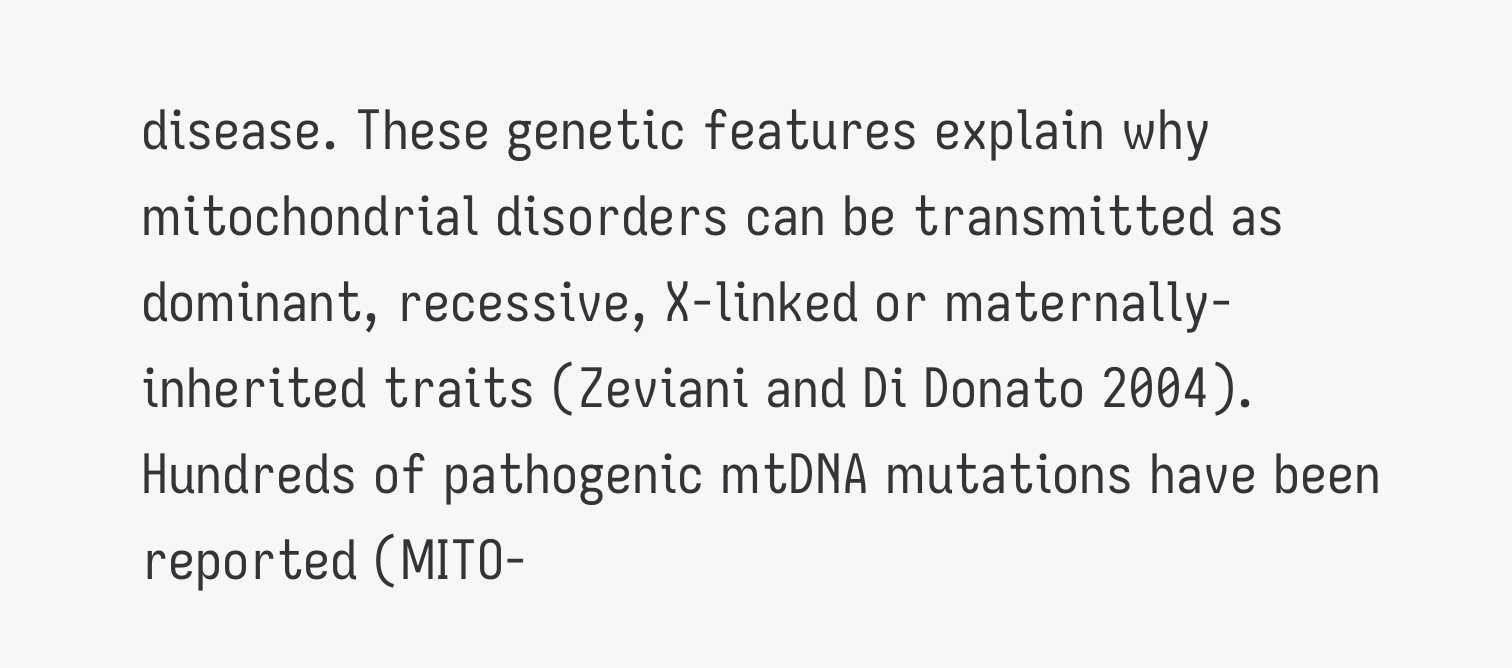disease. These genetic features explain why mitochondrial disorders can be transmitted as dominant, recessive, X-linked or maternally-inherited traits (Zeviani and Di Donato 2004). Hundreds of pathogenic mtDNA mutations have been reported (MITO-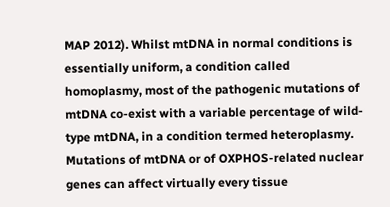MAP 2012). Whilst mtDNA in normal conditions is essentially uniform, a condition called homoplasmy, most of the pathogenic mutations of mtDNA co-exist with a variable percentage of wild-type mtDNA, in a condition termed heteroplasmy. Mutations of mtDNA or of OXPHOS-related nuclear genes can affect virtually every tissue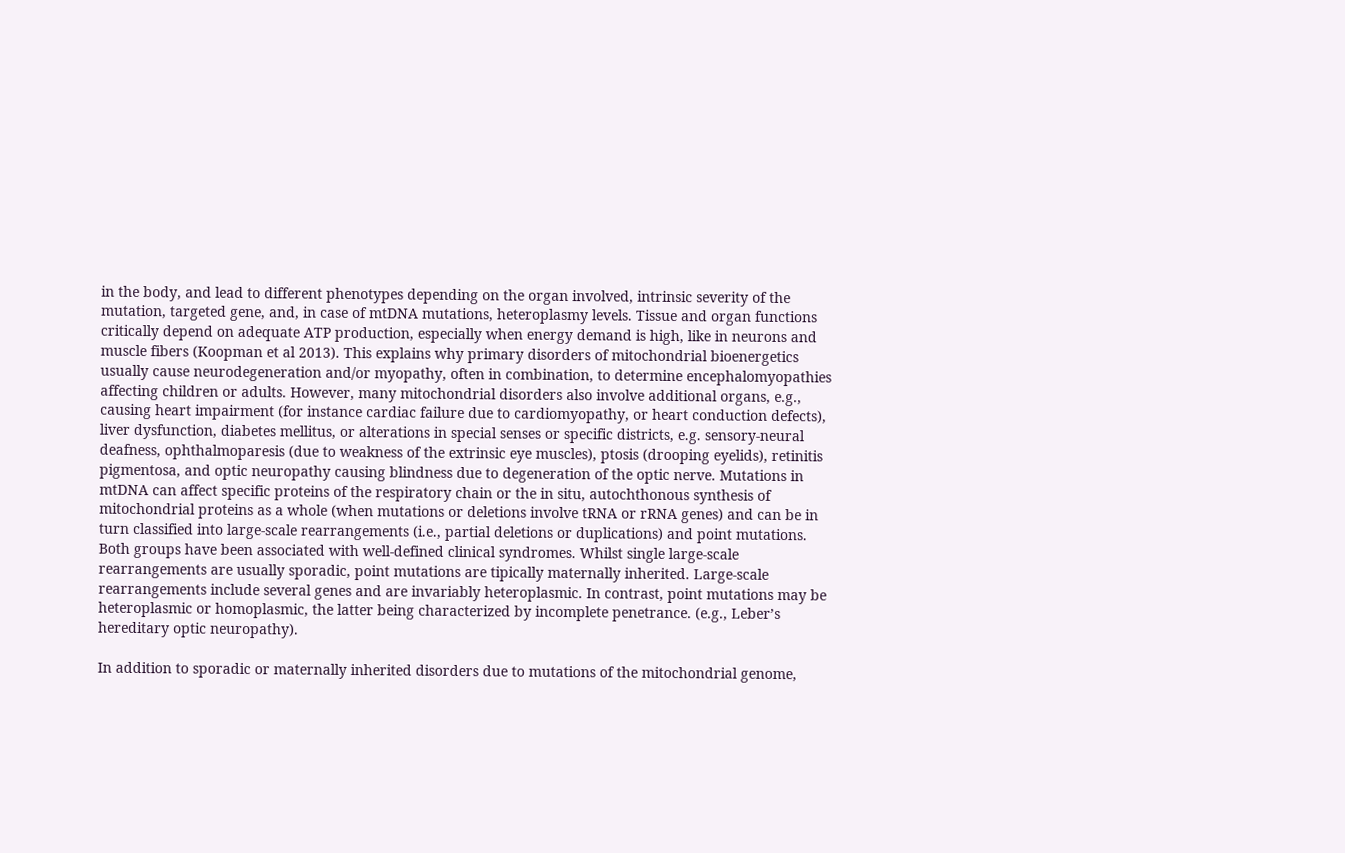in the body, and lead to different phenotypes depending on the organ involved, intrinsic severity of the mutation, targeted gene, and, in case of mtDNA mutations, heteroplasmy levels. Tissue and organ functions critically depend on adequate ATP production, especially when energy demand is high, like in neurons and muscle fibers (Koopman et al 2013). This explains why primary disorders of mitochondrial bioenergetics usually cause neurodegeneration and/or myopathy, often in combination, to determine encephalomyopathies affecting children or adults. However, many mitochondrial disorders also involve additional organs, e.g., causing heart impairment (for instance cardiac failure due to cardiomyopathy, or heart conduction defects), liver dysfunction, diabetes mellitus, or alterations in special senses or specific districts, e.g. sensory-neural deafness, ophthalmoparesis (due to weakness of the extrinsic eye muscles), ptosis (drooping eyelids), retinitis pigmentosa, and optic neuropathy causing blindness due to degeneration of the optic nerve. Mutations in mtDNA can affect specific proteins of the respiratory chain or the in situ, autochthonous synthesis of mitochondrial proteins as a whole (when mutations or deletions involve tRNA or rRNA genes) and can be in turn classified into large-scale rearrangements (i.e., partial deletions or duplications) and point mutations. Both groups have been associated with well-defined clinical syndromes. Whilst single large-scale rearrangements are usually sporadic, point mutations are tipically maternally inherited. Large-scale rearrangements include several genes and are invariably heteroplasmic. In contrast, point mutations may be heteroplasmic or homoplasmic, the latter being characterized by incomplete penetrance. (e.g., Leber’s hereditary optic neuropathy).

In addition to sporadic or maternally inherited disorders due to mutations of the mitochondrial genome,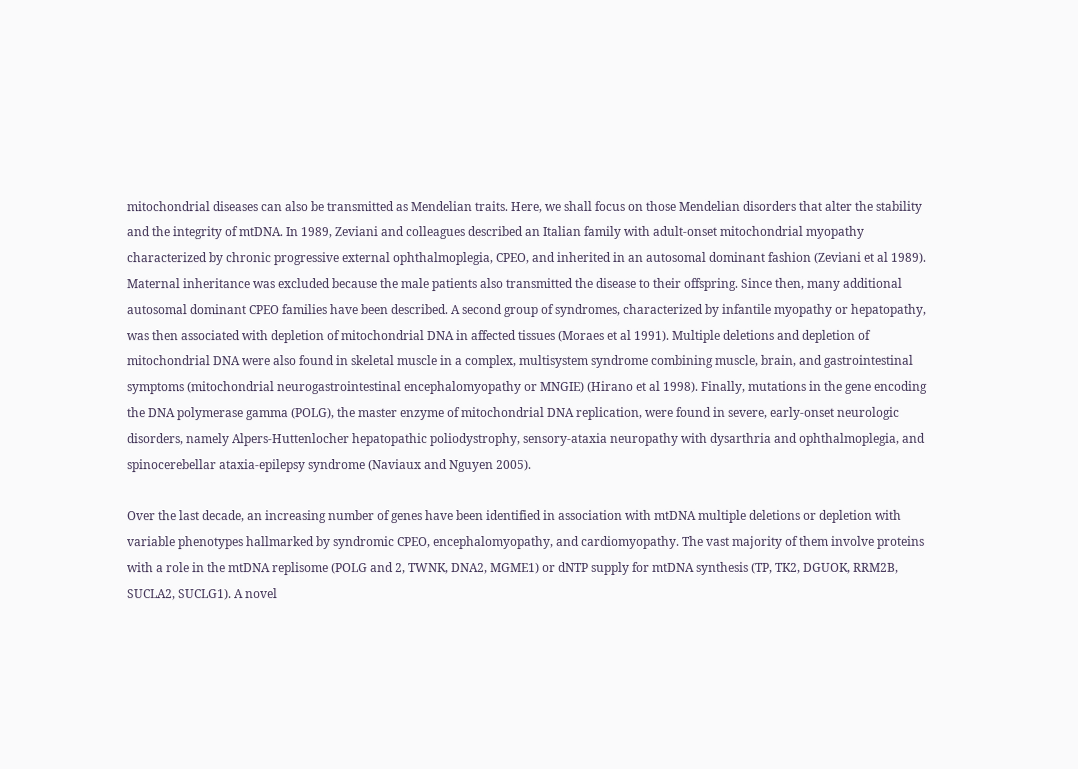mitochondrial diseases can also be transmitted as Mendelian traits. Here, we shall focus on those Mendelian disorders that alter the stability and the integrity of mtDNA. In 1989, Zeviani and colleagues described an Italian family with adult-onset mitochondrial myopathy characterized by chronic progressive external ophthalmoplegia, CPEO, and inherited in an autosomal dominant fashion (Zeviani et al 1989). Maternal inheritance was excluded because the male patients also transmitted the disease to their offspring. Since then, many additional autosomal dominant CPEO families have been described. A second group of syndromes, characterized by infantile myopathy or hepatopathy, was then associated with depletion of mitochondrial DNA in affected tissues (Moraes et al 1991). Multiple deletions and depletion of mitochondrial DNA were also found in skeletal muscle in a complex, multisystem syndrome combining muscle, brain, and gastrointestinal symptoms (mitochondrial neurogastrointestinal encephalomyopathy or MNGIE) (Hirano et al 1998). Finally, mutations in the gene encoding the DNA polymerase gamma (POLG), the master enzyme of mitochondrial DNA replication, were found in severe, early-onset neurologic disorders, namely Alpers-Huttenlocher hepatopathic poliodystrophy, sensory-ataxia neuropathy with dysarthria and ophthalmoplegia, and spinocerebellar ataxia-epilepsy syndrome (Naviaux and Nguyen 2005).

Over the last decade, an increasing number of genes have been identified in association with mtDNA multiple deletions or depletion with variable phenotypes hallmarked by syndromic CPEO, encephalomyopathy, and cardiomyopathy. The vast majority of them involve proteins with a role in the mtDNA replisome (POLG and 2, TWNK, DNA2, MGME1) or dNTP supply for mtDNA synthesis (TP, TK2, DGUOK, RRM2B, SUCLA2, SUCLG1). A novel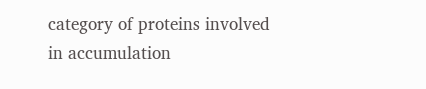category of proteins involved in accumulation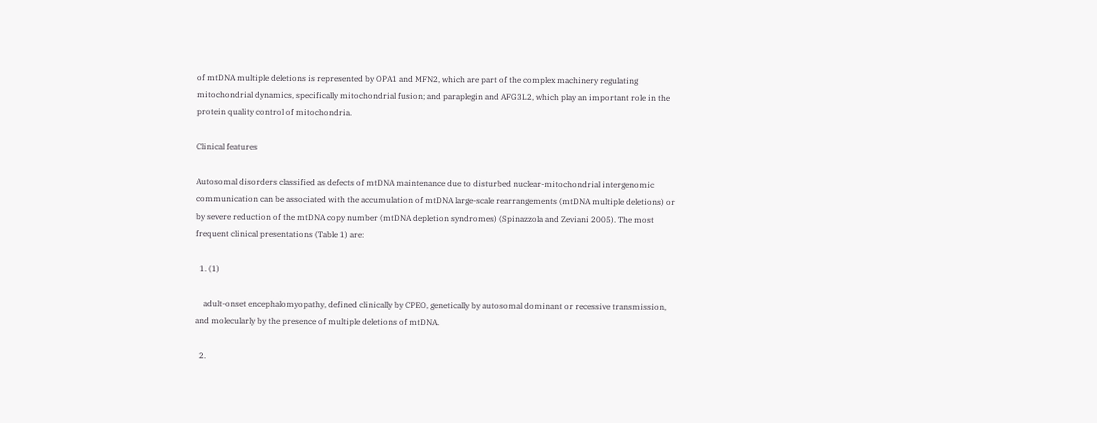of mtDNA multiple deletions is represented by OPA1 and MFN2, which are part of the complex machinery regulating mitochondrial dynamics, specifically mitochondrial fusion; and paraplegin and AFG3L2, which play an important role in the protein quality control of mitochondria.

Clinical features

Autosomal disorders classified as defects of mtDNA maintenance due to disturbed nuclear-mitochondrial intergenomic communication can be associated with the accumulation of mtDNA large-scale rearrangements (mtDNA multiple deletions) or by severe reduction of the mtDNA copy number (mtDNA depletion syndromes) (Spinazzola and Zeviani 2005). The most frequent clinical presentations (Table 1) are:

  1. (1)

    adult-onset encephalomyopathy, defined clinically by CPEO, genetically by autosomal dominant or recessive transmission, and molecularly by the presence of multiple deletions of mtDNA.

  2.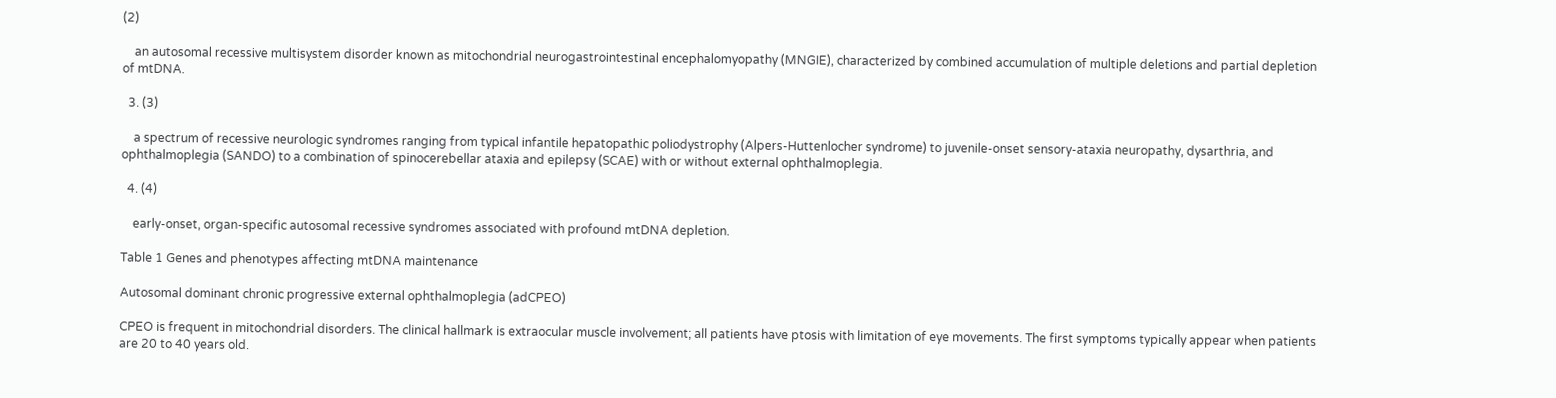(2)

    an autosomal recessive multisystem disorder known as mitochondrial neurogastrointestinal encephalomyopathy (MNGIE), characterized by combined accumulation of multiple deletions and partial depletion of mtDNA.

  3. (3)

    a spectrum of recessive neurologic syndromes ranging from typical infantile hepatopathic poliodystrophy (Alpers-Huttenlocher syndrome) to juvenile-onset sensory-ataxia neuropathy, dysarthria, and ophthalmoplegia (SANDO) to a combination of spinocerebellar ataxia and epilepsy (SCAE) with or without external ophthalmoplegia.

  4. (4)

    early-onset, organ-specific autosomal recessive syndromes associated with profound mtDNA depletion.

Table 1 Genes and phenotypes affecting mtDNA maintenance

Autosomal dominant chronic progressive external ophthalmoplegia (adCPEO)

CPEO is frequent in mitochondrial disorders. The clinical hallmark is extraocular muscle involvement; all patients have ptosis with limitation of eye movements. The first symptoms typically appear when patients are 20 to 40 years old.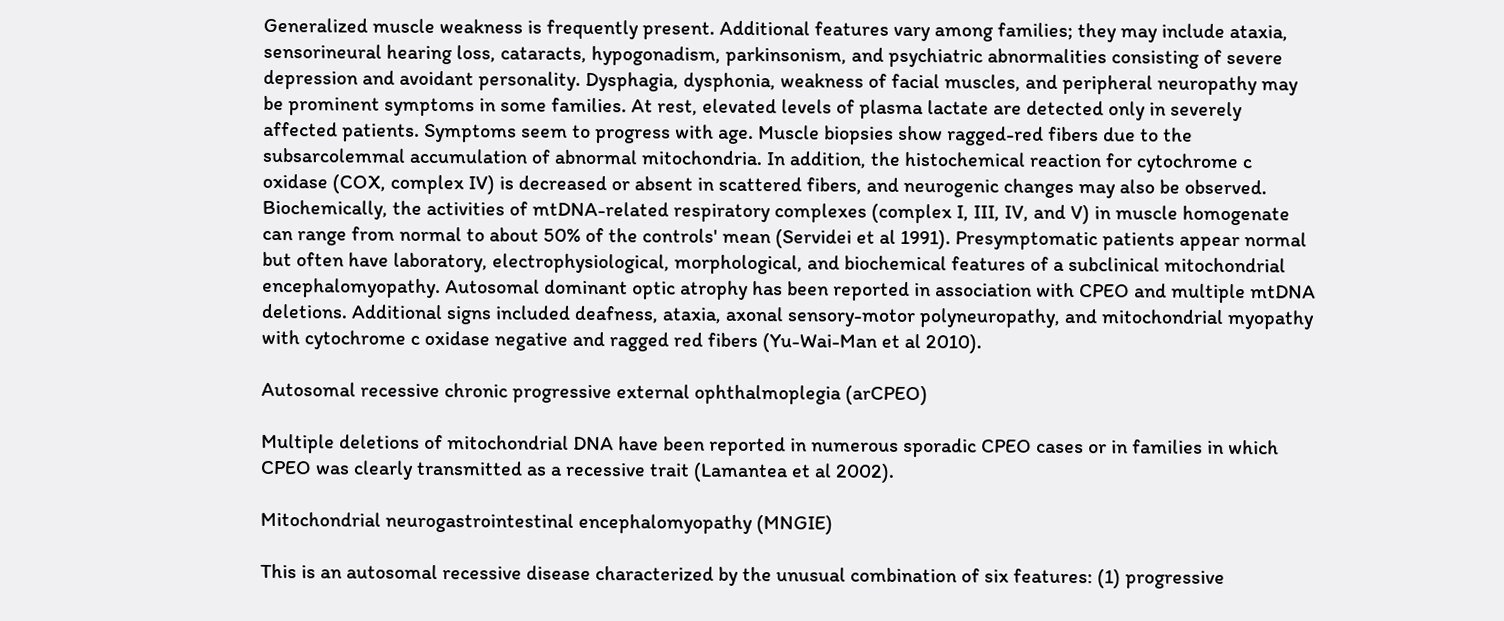Generalized muscle weakness is frequently present. Additional features vary among families; they may include ataxia, sensorineural hearing loss, cataracts, hypogonadism, parkinsonism, and psychiatric abnormalities consisting of severe depression and avoidant personality. Dysphagia, dysphonia, weakness of facial muscles, and peripheral neuropathy may be prominent symptoms in some families. At rest, elevated levels of plasma lactate are detected only in severely affected patients. Symptoms seem to progress with age. Muscle biopsies show ragged-red fibers due to the subsarcolemmal accumulation of abnormal mitochondria. In addition, the histochemical reaction for cytochrome c oxidase (COX, complex IV) is decreased or absent in scattered fibers, and neurogenic changes may also be observed. Biochemically, the activities of mtDNA-related respiratory complexes (complex I, III, IV, and V) in muscle homogenate can range from normal to about 50% of the controls' mean (Servidei et al 1991). Presymptomatic patients appear normal but often have laboratory, electrophysiological, morphological, and biochemical features of a subclinical mitochondrial encephalomyopathy. Autosomal dominant optic atrophy has been reported in association with CPEO and multiple mtDNA deletions. Additional signs included deafness, ataxia, axonal sensory-motor polyneuropathy, and mitochondrial myopathy with cytochrome c oxidase negative and ragged red fibers (Yu-Wai-Man et al 2010).

Autosomal recessive chronic progressive external ophthalmoplegia (arCPEO)

Multiple deletions of mitochondrial DNA have been reported in numerous sporadic CPEO cases or in families in which CPEO was clearly transmitted as a recessive trait (Lamantea et al 2002).

Mitochondrial neurogastrointestinal encephalomyopathy (MNGIE)

This is an autosomal recessive disease characterized by the unusual combination of six features: (1) progressive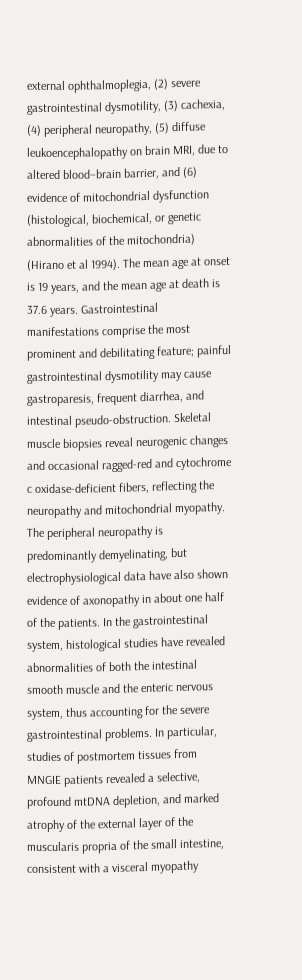external ophthalmoplegia, (2) severe gastrointestinal dysmotility, (3) cachexia, (4) peripheral neuropathy, (5) diffuse leukoencephalopathy on brain MRI, due to altered blood–brain barrier, and (6) evidence of mitochondrial dysfunction (histological, biochemical, or genetic abnormalities of the mitochondria) (Hirano et al 1994). The mean age at onset is 19 years, and the mean age at death is 37.6 years. Gastrointestinal manifestations comprise the most prominent and debilitating feature; painful gastrointestinal dysmotility may cause gastroparesis, frequent diarrhea, and intestinal pseudo-obstruction. Skeletal muscle biopsies reveal neurogenic changes and occasional ragged-red and cytochrome c oxidase-deficient fibers, reflecting the neuropathy and mitochondrial myopathy. The peripheral neuropathy is predominantly demyelinating, but electrophysiological data have also shown evidence of axonopathy in about one half of the patients. In the gastrointestinal system, histological studies have revealed abnormalities of both the intestinal smooth muscle and the enteric nervous system, thus accounting for the severe gastrointestinal problems. In particular, studies of postmortem tissues from MNGIE patients revealed a selective, profound mtDNA depletion, and marked atrophy of the external layer of the muscularis propria of the small intestine, consistent with a visceral myopathy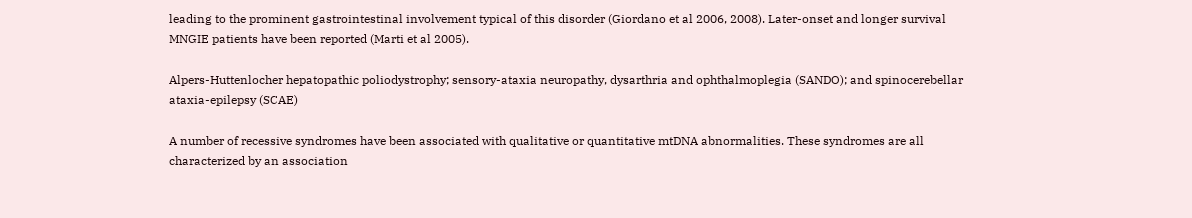leading to the prominent gastrointestinal involvement typical of this disorder (Giordano et al 2006, 2008). Later-onset and longer survival MNGIE patients have been reported (Marti et al 2005).

Alpers-Huttenlocher hepatopathic poliodystrophy; sensory-ataxia neuropathy, dysarthria and ophthalmoplegia (SANDO); and spinocerebellar ataxia-epilepsy (SCAE)

A number of recessive syndromes have been associated with qualitative or quantitative mtDNA abnormalities. These syndromes are all characterized by an association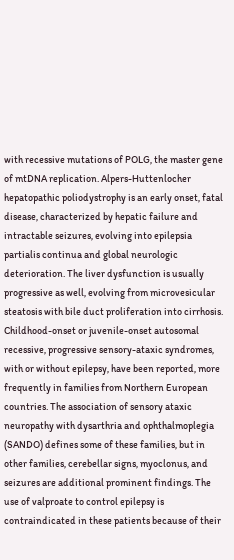with recessive mutations of POLG, the master gene of mtDNA replication. Alpers-Huttenlocher hepatopathic poliodystrophy is an early onset, fatal disease, characterized by hepatic failure and intractable seizures, evolving into epilepsia partialis continua and global neurologic deterioration. The liver dysfunction is usually progressive as well, evolving from microvesicular steatosis with bile duct proliferation into cirrhosis. Childhood-onset or juvenile-onset autosomal recessive, progressive sensory-ataxic syndromes, with or without epilepsy, have been reported, more frequently in families from Northern European countries. The association of sensory ataxic neuropathy with dysarthria and ophthalmoplegia (SANDO) defines some of these families, but in other families, cerebellar signs, myoclonus, and seizures are additional prominent findings. The use of valproate to control epilepsy is contraindicated in these patients because of their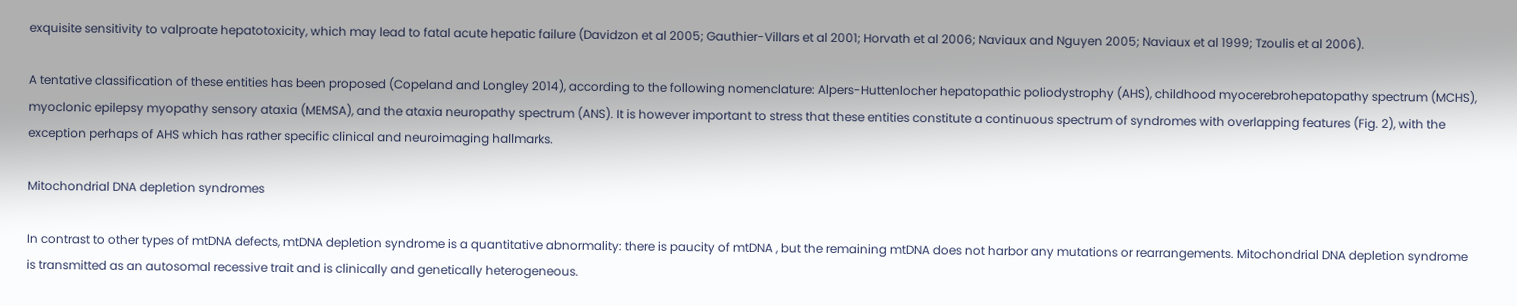exquisite sensitivity to valproate hepatotoxicity, which may lead to fatal acute hepatic failure (Davidzon et al 2005; Gauthier-Villars et al 2001; Horvath et al 2006; Naviaux and Nguyen 2005; Naviaux et al 1999; Tzoulis et al 2006).

A tentative classification of these entities has been proposed (Copeland and Longley 2014), according to the following nomenclature: Alpers-Huttenlocher hepatopathic poliodystrophy (AHS), childhood myocerebrohepatopathy spectrum (MCHS), myoclonic epilepsy myopathy sensory ataxia (MEMSA), and the ataxia neuropathy spectrum (ANS). It is however important to stress that these entities constitute a continuous spectrum of syndromes with overlapping features (Fig. 2), with the exception perhaps of AHS which has rather specific clinical and neuroimaging hallmarks.

Mitochondrial DNA depletion syndromes

In contrast to other types of mtDNA defects, mtDNA depletion syndrome is a quantitative abnormality: there is paucity of mtDNA , but the remaining mtDNA does not harbor any mutations or rearrangements. Mitochondrial DNA depletion syndrome is transmitted as an autosomal recessive trait and is clinically and genetically heterogeneous.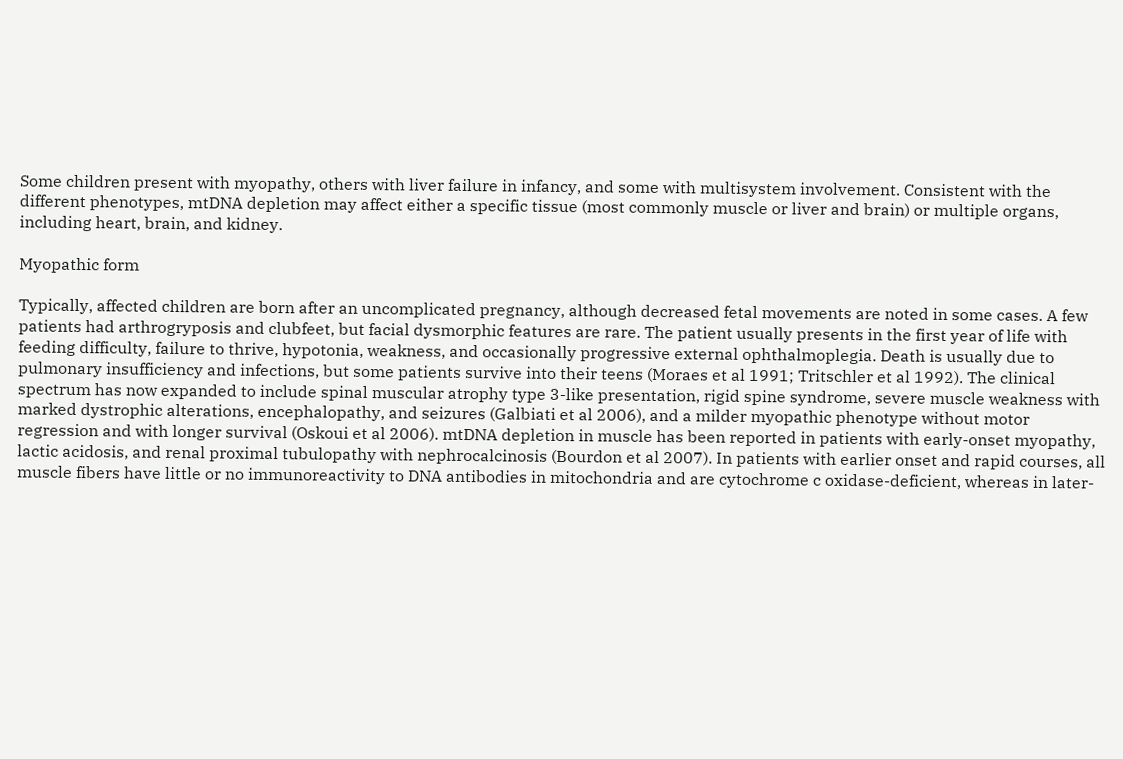Some children present with myopathy, others with liver failure in infancy, and some with multisystem involvement. Consistent with the different phenotypes, mtDNA depletion may affect either a specific tissue (most commonly muscle or liver and brain) or multiple organs, including heart, brain, and kidney.

Myopathic form

Typically, affected children are born after an uncomplicated pregnancy, although decreased fetal movements are noted in some cases. A few patients had arthrogryposis and clubfeet, but facial dysmorphic features are rare. The patient usually presents in the first year of life with feeding difficulty, failure to thrive, hypotonia, weakness, and occasionally progressive external ophthalmoplegia. Death is usually due to pulmonary insufficiency and infections, but some patients survive into their teens (Moraes et al 1991; Tritschler et al 1992). The clinical spectrum has now expanded to include spinal muscular atrophy type 3-like presentation, rigid spine syndrome, severe muscle weakness with marked dystrophic alterations, encephalopathy, and seizures (Galbiati et al 2006), and a milder myopathic phenotype without motor regression and with longer survival (Oskoui et al 2006). mtDNA depletion in muscle has been reported in patients with early-onset myopathy, lactic acidosis, and renal proximal tubulopathy with nephrocalcinosis (Bourdon et al 2007). In patients with earlier onset and rapid courses, all muscle fibers have little or no immunoreactivity to DNA antibodies in mitochondria and are cytochrome c oxidase-deficient, whereas in later-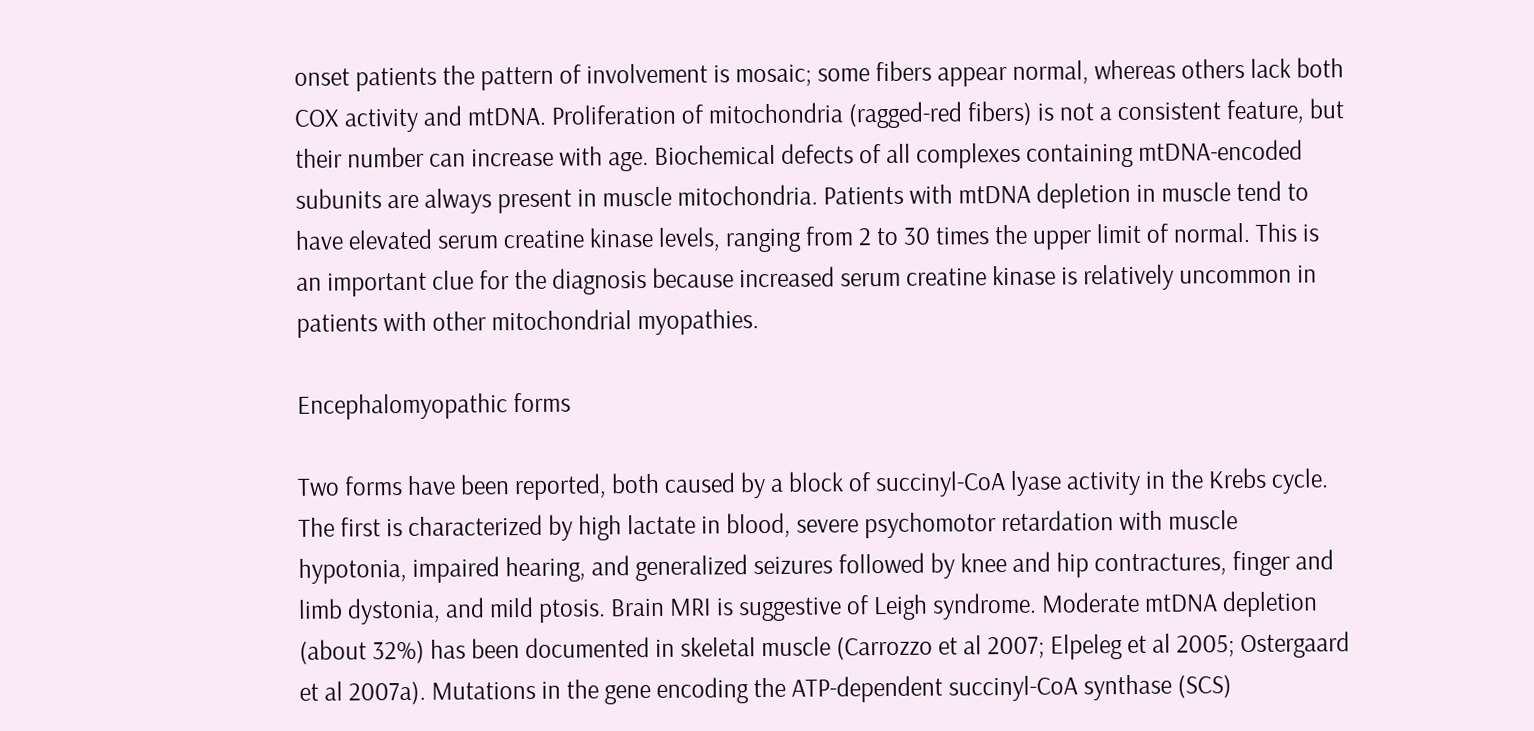onset patients the pattern of involvement is mosaic; some fibers appear normal, whereas others lack both COX activity and mtDNA. Proliferation of mitochondria (ragged-red fibers) is not a consistent feature, but their number can increase with age. Biochemical defects of all complexes containing mtDNA-encoded subunits are always present in muscle mitochondria. Patients with mtDNA depletion in muscle tend to have elevated serum creatine kinase levels, ranging from 2 to 30 times the upper limit of normal. This is an important clue for the diagnosis because increased serum creatine kinase is relatively uncommon in patients with other mitochondrial myopathies.

Encephalomyopathic forms

Two forms have been reported, both caused by a block of succinyl-CoA lyase activity in the Krebs cycle. The first is characterized by high lactate in blood, severe psychomotor retardation with muscle hypotonia, impaired hearing, and generalized seizures followed by knee and hip contractures, finger and limb dystonia, and mild ptosis. Brain MRI is suggestive of Leigh syndrome. Moderate mtDNA depletion (about 32%) has been documented in skeletal muscle (Carrozzo et al 2007; Elpeleg et al 2005; Ostergaard et al 2007a). Mutations in the gene encoding the ATP-dependent succinyl-CoA synthase (SCS)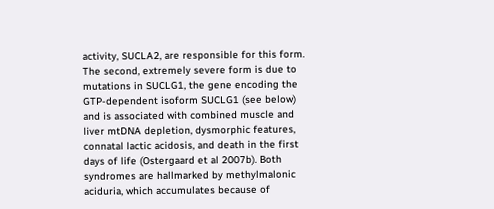activity, SUCLA2, are responsible for this form. The second, extremely severe form is due to mutations in SUCLG1, the gene encoding the GTP-dependent isoform SUCLG1 (see below) and is associated with combined muscle and liver mtDNA depletion, dysmorphic features, connatal lactic acidosis, and death in the first days of life (Ostergaard et al 2007b). Both syndromes are hallmarked by methylmalonic aciduria, which accumulates because of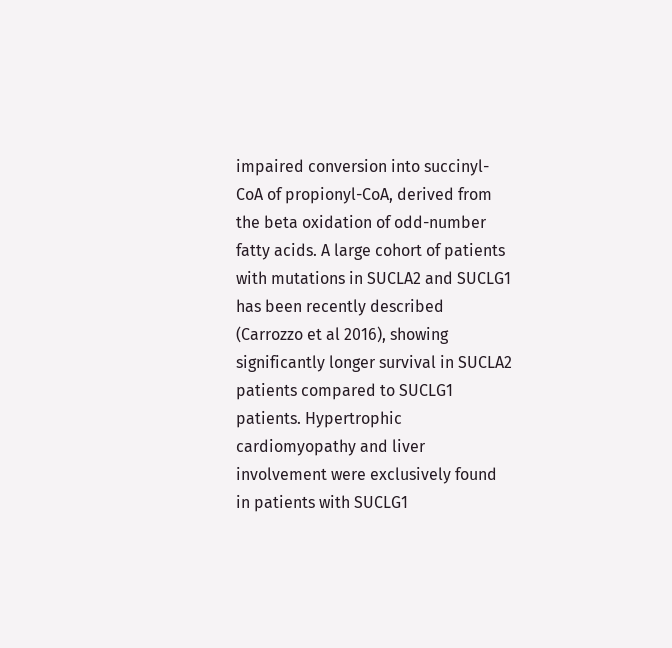impaired conversion into succinyl-CoA of propionyl-CoA, derived from the beta oxidation of odd-number fatty acids. A large cohort of patients with mutations in SUCLA2 and SUCLG1 has been recently described (Carrozzo et al 2016), showing significantly longer survival in SUCLA2 patients compared to SUCLG1 patients. Hypertrophic cardiomyopathy and liver involvement were exclusively found in patients with SUCLG1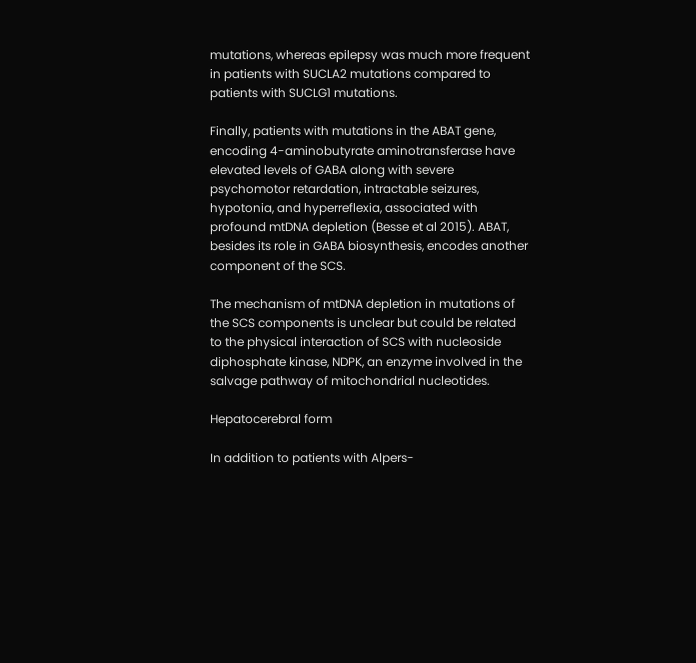mutations, whereas epilepsy was much more frequent in patients with SUCLA2 mutations compared to patients with SUCLG1 mutations.

Finally, patients with mutations in the ABAT gene, encoding 4-aminobutyrate aminotransferase have elevated levels of GABA along with severe psychomotor retardation, intractable seizures, hypotonia, and hyperreflexia, associated with profound mtDNA depletion (Besse et al 2015). ABAT, besides its role in GABA biosynthesis, encodes another component of the SCS.

The mechanism of mtDNA depletion in mutations of the SCS components is unclear but could be related to the physical interaction of SCS with nucleoside diphosphate kinase, NDPK, an enzyme involved in the salvage pathway of mitochondrial nucleotides.

Hepatocerebral form

In addition to patients with Alpers-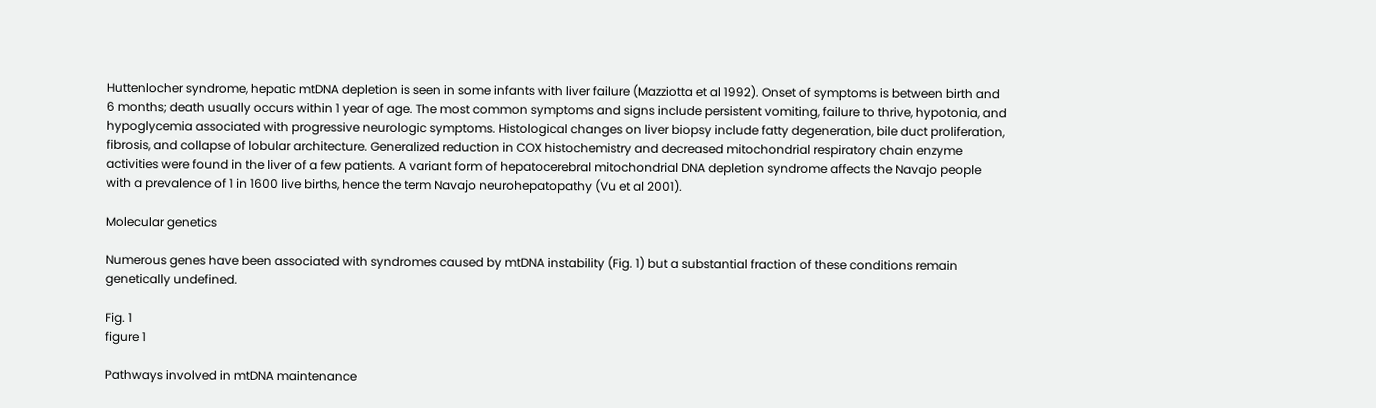Huttenlocher syndrome, hepatic mtDNA depletion is seen in some infants with liver failure (Mazziotta et al 1992). Onset of symptoms is between birth and 6 months; death usually occurs within 1 year of age. The most common symptoms and signs include persistent vomiting, failure to thrive, hypotonia, and hypoglycemia associated with progressive neurologic symptoms. Histological changes on liver biopsy include fatty degeneration, bile duct proliferation, fibrosis, and collapse of lobular architecture. Generalized reduction in COX histochemistry and decreased mitochondrial respiratory chain enzyme activities were found in the liver of a few patients. A variant form of hepatocerebral mitochondrial DNA depletion syndrome affects the Navajo people with a prevalence of 1 in 1600 live births, hence the term Navajo neurohepatopathy (Vu et al 2001).

Molecular genetics

Numerous genes have been associated with syndromes caused by mtDNA instability (Fig. 1) but a substantial fraction of these conditions remain genetically undefined.

Fig. 1
figure 1

Pathways involved in mtDNA maintenance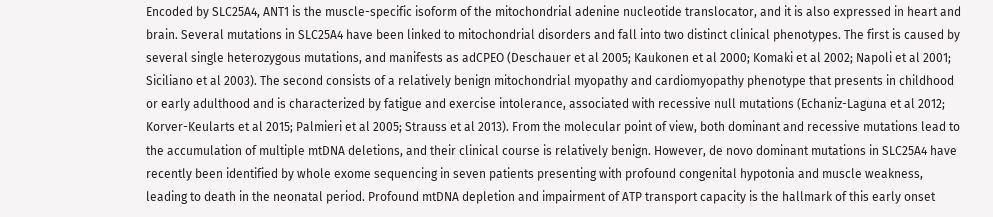Encoded by SLC25A4, ANT1 is the muscle-specific isoform of the mitochondrial adenine nucleotide translocator, and it is also expressed in heart and brain. Several mutations in SLC25A4 have been linked to mitochondrial disorders and fall into two distinct clinical phenotypes. The first is caused by several single heterozygous mutations, and manifests as adCPEO (Deschauer et al 2005; Kaukonen et al 2000; Komaki et al 2002; Napoli et al 2001; Siciliano et al 2003). The second consists of a relatively benign mitochondrial myopathy and cardiomyopathy phenotype that presents in childhood or early adulthood and is characterized by fatigue and exercise intolerance, associated with recessive null mutations (Echaniz-Laguna et al 2012; Korver-Keularts et al 2015; Palmieri et al 2005; Strauss et al 2013). From the molecular point of view, both dominant and recessive mutations lead to the accumulation of multiple mtDNA deletions, and their clinical course is relatively benign. However, de novo dominant mutations in SLC25A4 have recently been identified by whole exome sequencing in seven patients presenting with profound congenital hypotonia and muscle weakness, leading to death in the neonatal period. Profound mtDNA depletion and impairment of ATP transport capacity is the hallmark of this early onset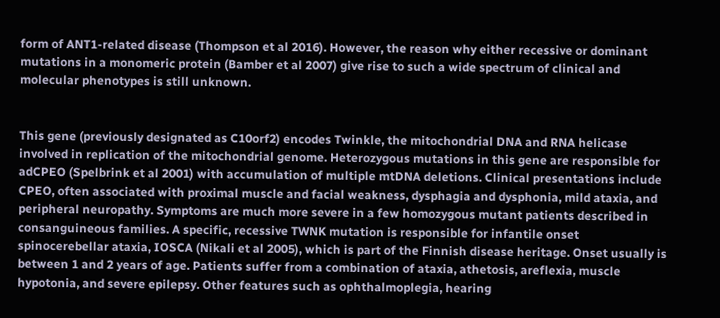form of ANT1-related disease (Thompson et al 2016). However, the reason why either recessive or dominant mutations in a monomeric protein (Bamber et al 2007) give rise to such a wide spectrum of clinical and molecular phenotypes is still unknown.


This gene (previously designated as C10orf2) encodes Twinkle, the mitochondrial DNA and RNA helicase involved in replication of the mitochondrial genome. Heterozygous mutations in this gene are responsible for adCPEO (Spelbrink et al 2001) with accumulation of multiple mtDNA deletions. Clinical presentations include CPEO, often associated with proximal muscle and facial weakness, dysphagia and dysphonia, mild ataxia, and peripheral neuropathy. Symptoms are much more severe in a few homozygous mutant patients described in consanguineous families. A specific, recessive TWNK mutation is responsible for infantile onset spinocerebellar ataxia, IOSCA (Nikali et al 2005), which is part of the Finnish disease heritage. Onset usually is between 1 and 2 years of age. Patients suffer from a combination of ataxia, athetosis, areflexia, muscle hypotonia, and severe epilepsy. Other features such as ophthalmoplegia, hearing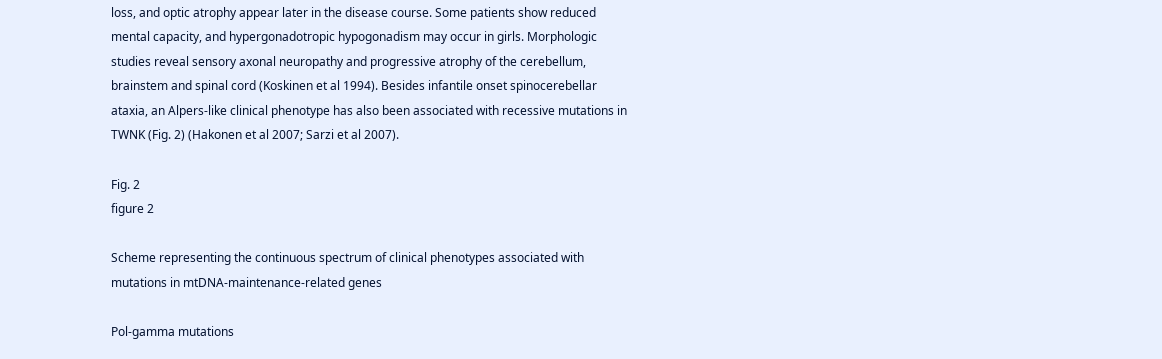loss, and optic atrophy appear later in the disease course. Some patients show reduced mental capacity, and hypergonadotropic hypogonadism may occur in girls. Morphologic studies reveal sensory axonal neuropathy and progressive atrophy of the cerebellum, brainstem and spinal cord (Koskinen et al 1994). Besides infantile onset spinocerebellar ataxia, an Alpers-like clinical phenotype has also been associated with recessive mutations in TWNK (Fig. 2) (Hakonen et al 2007; Sarzi et al 2007).

Fig. 2
figure 2

Scheme representing the continuous spectrum of clinical phenotypes associated with mutations in mtDNA-maintenance-related genes

Pol-gamma mutations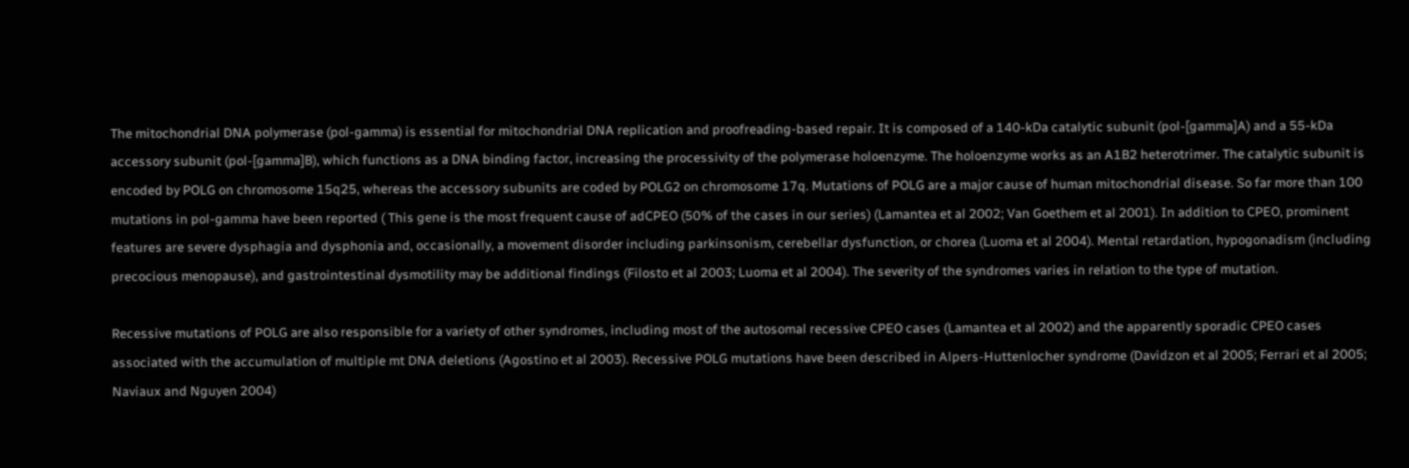The mitochondrial DNA polymerase (pol-gamma) is essential for mitochondrial DNA replication and proofreading-based repair. It is composed of a 140-kDa catalytic subunit (pol-[gamma]A) and a 55-kDa accessory subunit (pol-[gamma]B), which functions as a DNA binding factor, increasing the processivity of the polymerase holoenzyme. The holoenzyme works as an A1B2 heterotrimer. The catalytic subunit is encoded by POLG on chromosome 15q25, whereas the accessory subunits are coded by POLG2 on chromosome 17q. Mutations of POLG are a major cause of human mitochondrial disease. So far more than 100 mutations in pol-gamma have been reported ( This gene is the most frequent cause of adCPEO (50% of the cases in our series) (Lamantea et al 2002; Van Goethem et al 2001). In addition to CPEO, prominent features are severe dysphagia and dysphonia and, occasionally, a movement disorder including parkinsonism, cerebellar dysfunction, or chorea (Luoma et al 2004). Mental retardation, hypogonadism (including precocious menopause), and gastrointestinal dysmotility may be additional findings (Filosto et al 2003; Luoma et al 2004). The severity of the syndromes varies in relation to the type of mutation.

Recessive mutations of POLG are also responsible for a variety of other syndromes, including most of the autosomal recessive CPEO cases (Lamantea et al 2002) and the apparently sporadic CPEO cases associated with the accumulation of multiple mt DNA deletions (Agostino et al 2003). Recessive POLG mutations have been described in Alpers-Huttenlocher syndrome (Davidzon et al 2005; Ferrari et al 2005; Naviaux and Nguyen 2004)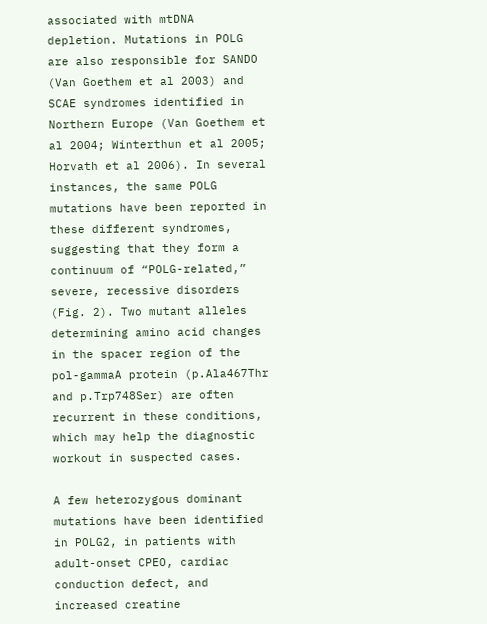associated with mtDNA depletion. Mutations in POLG are also responsible for SANDO (Van Goethem et al 2003) and SCAE syndromes identified in Northern Europe (Van Goethem et al 2004; Winterthun et al 2005; Horvath et al 2006). In several instances, the same POLG mutations have been reported in these different syndromes, suggesting that they form a continuum of “POLG-related,” severe, recessive disorders (Fig. 2). Two mutant alleles determining amino acid changes in the spacer region of the pol-gammaA protein (p.Ala467Thr and p.Trp748Ser) are often recurrent in these conditions, which may help the diagnostic workout in suspected cases.

A few heterozygous dominant mutations have been identified in POLG2, in patients with adult-onset CPEO, cardiac conduction defect, and increased creatine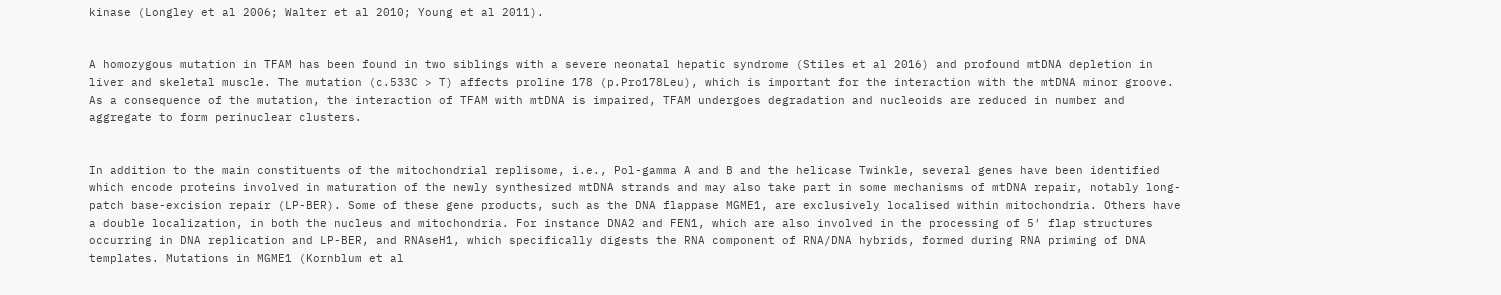kinase (Longley et al 2006; Walter et al 2010; Young et al 2011).


A homozygous mutation in TFAM has been found in two siblings with a severe neonatal hepatic syndrome (Stiles et al 2016) and profound mtDNA depletion in liver and skeletal muscle. The mutation (c.533C > T) affects proline 178 (p.Pro178Leu), which is important for the interaction with the mtDNA minor groove. As a consequence of the mutation, the interaction of TFAM with mtDNA is impaired, TFAM undergoes degradation and nucleoids are reduced in number and aggregate to form perinuclear clusters.


In addition to the main constituents of the mitochondrial replisome, i.e., Pol-gamma A and B and the helicase Twinkle, several genes have been identified which encode proteins involved in maturation of the newly synthesized mtDNA strands and may also take part in some mechanisms of mtDNA repair, notably long-patch base-excision repair (LP-BER). Some of these gene products, such as the DNA flappase MGME1, are exclusively localised within mitochondria. Others have a double localization, in both the nucleus and mitochondria. For instance DNA2 and FEN1, which are also involved in the processing of 5′ flap structures occurring in DNA replication and LP-BER, and RNAseH1, which specifically digests the RNA component of RNA/DNA hybrids, formed during RNA priming of DNA templates. Mutations in MGME1 (Kornblum et al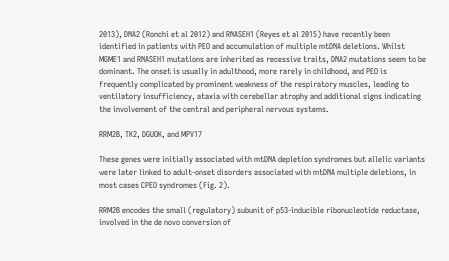2013), DNA2 (Ronchi et al 2012) and RNASEH1 (Reyes et al 2015) have recently been identified in patients with PEO and accumulation of multiple mtDNA deletions. Whilst MGME1 and RNASEH1 mutations are inherited as recessive traits, DNA2 mutations seem to be dominant. The onset is usually in adulthood, more rarely in childhood, and PEO is frequently complicated by prominent weakness of the respiratory muscles, leading to ventilatory insufficiency, ataxia with cerebellar atrophy and additional signs indicating the involvement of the central and peripheral nervous systems.

RRM2B, TK2, DGUOK, and MPV17

These genes were initially associated with mtDNA depletion syndromes but allelic variants were later linked to adult-onset disorders associated with mtDNA multiple deletions, in most cases CPEO syndromes (Fig. 2).

RRM2B encodes the small (regulatory) subunit of p53-inducible ribonucleotide reductase, involved in the de novo conversion of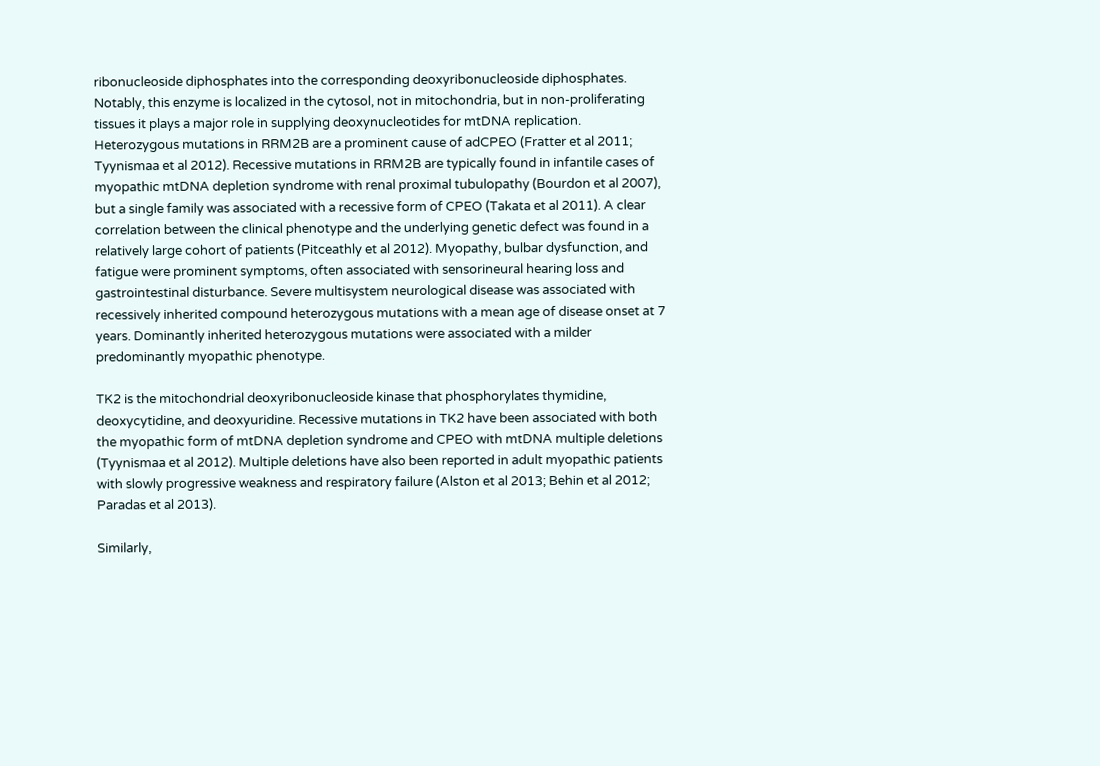ribonucleoside diphosphates into the corresponding deoxyribonucleoside diphosphates. Notably, this enzyme is localized in the cytosol, not in mitochondria, but in non-proliferating tissues it plays a major role in supplying deoxynucleotides for mtDNA replication. Heterozygous mutations in RRM2B are a prominent cause of adCPEO (Fratter et al 2011; Tyynismaa et al 2012). Recessive mutations in RRM2B are typically found in infantile cases of myopathic mtDNA depletion syndrome with renal proximal tubulopathy (Bourdon et al 2007), but a single family was associated with a recessive form of CPEO (Takata et al 2011). A clear correlation between the clinical phenotype and the underlying genetic defect was found in a relatively large cohort of patients (Pitceathly et al 2012). Myopathy, bulbar dysfunction, and fatigue were prominent symptoms, often associated with sensorineural hearing loss and gastrointestinal disturbance. Severe multisystem neurological disease was associated with recessively inherited compound heterozygous mutations with a mean age of disease onset at 7 years. Dominantly inherited heterozygous mutations were associated with a milder predominantly myopathic phenotype.

TK2 is the mitochondrial deoxyribonucleoside kinase that phosphorylates thymidine, deoxycytidine, and deoxyuridine. Recessive mutations in TK2 have been associated with both the myopathic form of mtDNA depletion syndrome and CPEO with mtDNA multiple deletions (Tyynismaa et al 2012). Multiple deletions have also been reported in adult myopathic patients with slowly progressive weakness and respiratory failure (Alston et al 2013; Behin et al 2012; Paradas et al 2013).

Similarly,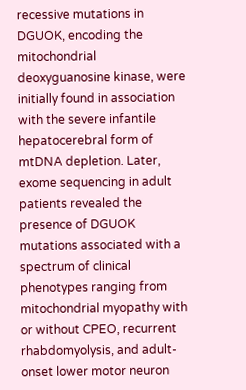recessive mutations in DGUOK, encoding the mitochondrial deoxyguanosine kinase, were initially found in association with the severe infantile hepatocerebral form of mtDNA depletion. Later, exome sequencing in adult patients revealed the presence of DGUOK mutations associated with a spectrum of clinical phenotypes ranging from mitochondrial myopathy with or without CPEO, recurrent rhabdomyolysis, and adult-onset lower motor neuron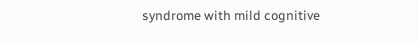syndrome with mild cognitive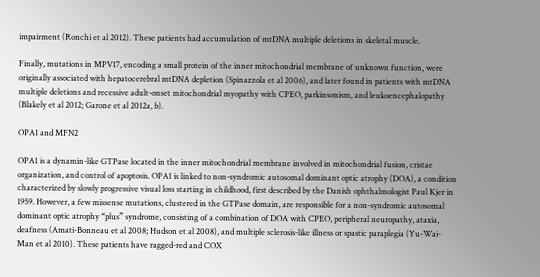impairment (Ronchi et al 2012). These patients had accumulation of mtDNA multiple deletions in skeletal muscle.

Finally, mutations in MPV17, encoding a small protein of the inner mitochondrial membrane of unknown function, were originally associated with hepatocerebral mtDNA depletion (Spinazzola et al 2006), and later found in patients with mtDNA multiple deletions and recessive adult-onset mitochondrial myopathy with CPEO, parkinsonism, and leukoencephalopathy (Blakely et al 2012; Garone et al 2012a, b).

OPA1 and MFN2

OPA1 is a dynamin-like GTPase located in the inner mitochondrial membrane involved in mitochondrial fusion, cristae organization, and control of apoptosis. OPA1 is linked to non-syndromic autosomal dominant optic atrophy (DOA), a condition characterized by slowly progressive visual loss starting in childhood, first described by the Danish ophthalmologist Paul Kjer in 1959. However, a few missense mutations, clustered in the GTPase domain, are responsible for a non-syndromic autosomal dominant optic atrophy “plus” syndrome, consisting of a combination of DOA with CPEO, peripheral neuropathy, ataxia, deafness (Amati-Bonneau et al 2008; Hudson et al 2008), and multiple sclerosis-like illness or spastic paraplegia (Yu-Wai-Man et al 2010). These patients have ragged-red and COX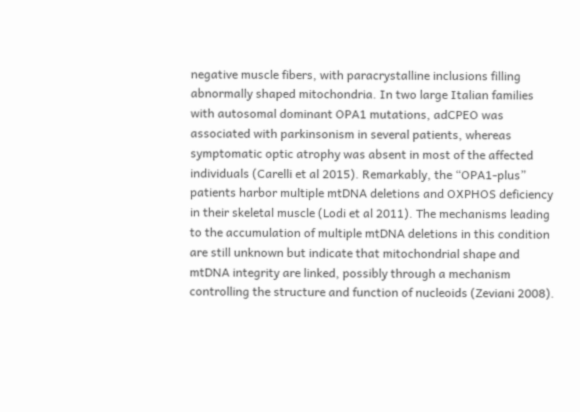negative muscle fibers, with paracrystalline inclusions filling abnormally shaped mitochondria. In two large Italian families with autosomal dominant OPA1 mutations, adCPEO was associated with parkinsonism in several patients, whereas symptomatic optic atrophy was absent in most of the affected individuals (Carelli et al 2015). Remarkably, the “OPA1-plus” patients harbor multiple mtDNA deletions and OXPHOS deficiency in their skeletal muscle (Lodi et al 2011). The mechanisms leading to the accumulation of multiple mtDNA deletions in this condition are still unknown but indicate that mitochondrial shape and mtDNA integrity are linked, possibly through a mechanism controlling the structure and function of nucleoids (Zeviani 2008).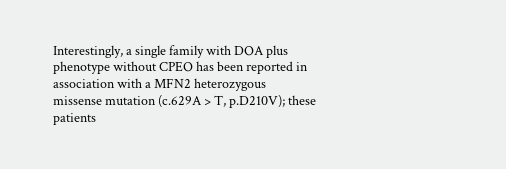Interestingly, a single family with DOA plus phenotype without CPEO has been reported in association with a MFN2 heterozygous missense mutation (c.629A > T, p.D210V); these patients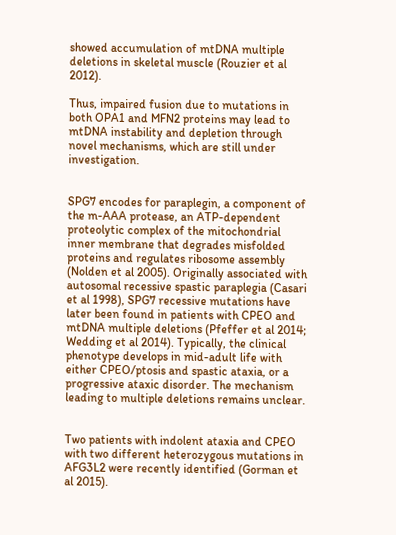showed accumulation of mtDNA multiple deletions in skeletal muscle (Rouzier et al 2012).

Thus, impaired fusion due to mutations in both OPA1 and MFN2 proteins may lead to mtDNA instability and depletion through novel mechanisms, which are still under investigation.


SPG7 encodes for paraplegin, a component of the m-AAA protease, an ATP-dependent proteolytic complex of the mitochondrial inner membrane that degrades misfolded proteins and regulates ribosome assembly (Nolden et al 2005). Originally associated with autosomal recessive spastic paraplegia (Casari et al 1998), SPG7 recessive mutations have later been found in patients with CPEO and mtDNA multiple deletions (Pfeffer et al 2014; Wedding et al 2014). Typically, the clinical phenotype develops in mid-adult life with either CPEO/ptosis and spastic ataxia, or a progressive ataxic disorder. The mechanism leading to multiple deletions remains unclear.


Two patients with indolent ataxia and CPEO with two different heterozygous mutations in AFG3L2 were recently identified (Gorman et al 2015).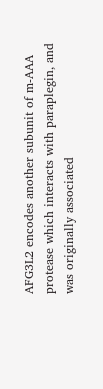AFG3L2 encodes another subunit of m-AAA protease which interacts with paraplegin, and was originally associated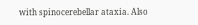with spinocerebellar ataxia. Also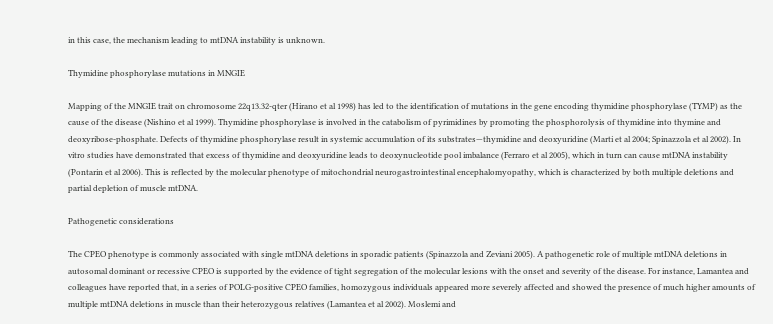in this case, the mechanism leading to mtDNA instability is unknown.

Thymidine phosphorylase mutations in MNGIE

Mapping of the MNGIE trait on chromosome 22q13.32-qter (Hirano et al 1998) has led to the identification of mutations in the gene encoding thymidine phosphorylase (TYMP) as the cause of the disease (Nishino et al 1999). Thymidine phosphorylase is involved in the catabolism of pyrimidines by promoting the phosphorolysis of thymidine into thymine and deoxyribose-phosphate. Defects of thymidine phosphorylase result in systemic accumulation of its substrates—thymidine and deoxyuridine (Marti et al 2004; Spinazzola et al 2002). In vitro studies have demonstrated that excess of thymidine and deoxyuridine leads to deoxynucleotide pool imbalance (Ferraro et al 2005), which in turn can cause mtDNA instability (Pontarin et al 2006). This is reflected by the molecular phenotype of mitochondrial neurogastrointestinal encephalomyopathy, which is characterized by both multiple deletions and partial depletion of muscle mtDNA.

Pathogenetic considerations

The CPEO phenotype is commonly associated with single mtDNA deletions in sporadic patients (Spinazzola and Zeviani 2005). A pathogenetic role of multiple mtDNA deletions in autosomal dominant or recessive CPEO is supported by the evidence of tight segregation of the molecular lesions with the onset and severity of the disease. For instance, Lamantea and colleagues have reported that, in a series of POLG-positive CPEO families, homozygous individuals appeared more severely affected and showed the presence of much higher amounts of multiple mtDNA deletions in muscle than their heterozygous relatives (Lamantea et al 2002). Moslemi and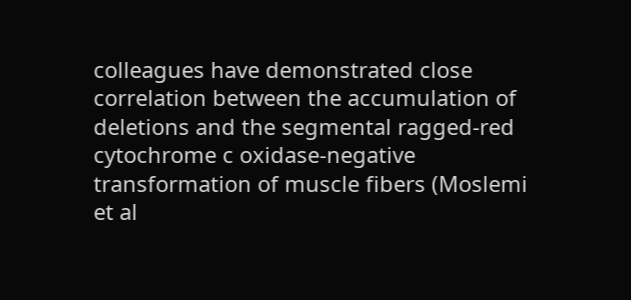colleagues have demonstrated close correlation between the accumulation of deletions and the segmental ragged-red cytochrome c oxidase-negative transformation of muscle fibers (Moslemi et al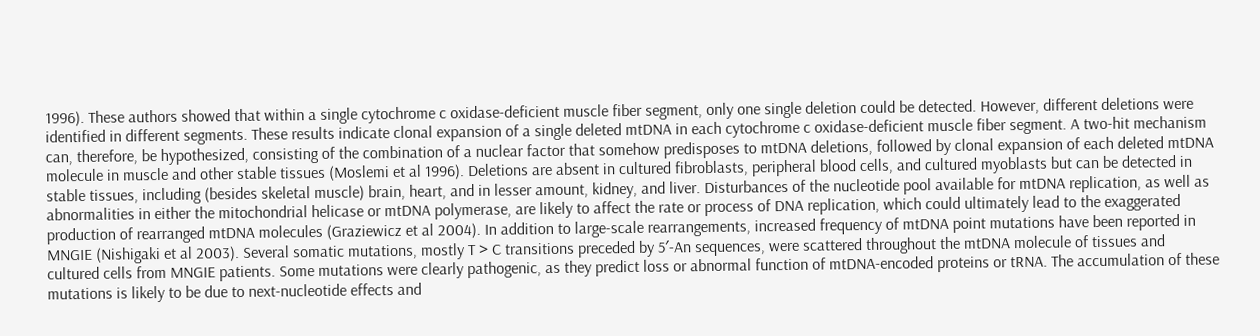1996). These authors showed that within a single cytochrome c oxidase-deficient muscle fiber segment, only one single deletion could be detected. However, different deletions were identified in different segments. These results indicate clonal expansion of a single deleted mtDNA in each cytochrome c oxidase-deficient muscle fiber segment. A two-hit mechanism can, therefore, be hypothesized, consisting of the combination of a nuclear factor that somehow predisposes to mtDNA deletions, followed by clonal expansion of each deleted mtDNA molecule in muscle and other stable tissues (Moslemi et al 1996). Deletions are absent in cultured fibroblasts, peripheral blood cells, and cultured myoblasts but can be detected in stable tissues, including (besides skeletal muscle) brain, heart, and in lesser amount, kidney, and liver. Disturbances of the nucleotide pool available for mtDNA replication, as well as abnormalities in either the mitochondrial helicase or mtDNA polymerase, are likely to affect the rate or process of DNA replication, which could ultimately lead to the exaggerated production of rearranged mtDNA molecules (Graziewicz et al 2004). In addition to large-scale rearrangements, increased frequency of mtDNA point mutations have been reported in MNGIE (Nishigaki et al 2003). Several somatic mutations, mostly T > C transitions preceded by 5′-An sequences, were scattered throughout the mtDNA molecule of tissues and cultured cells from MNGIE patients. Some mutations were clearly pathogenic, as they predict loss or abnormal function of mtDNA-encoded proteins or tRNA. The accumulation of these mutations is likely to be due to next-nucleotide effects and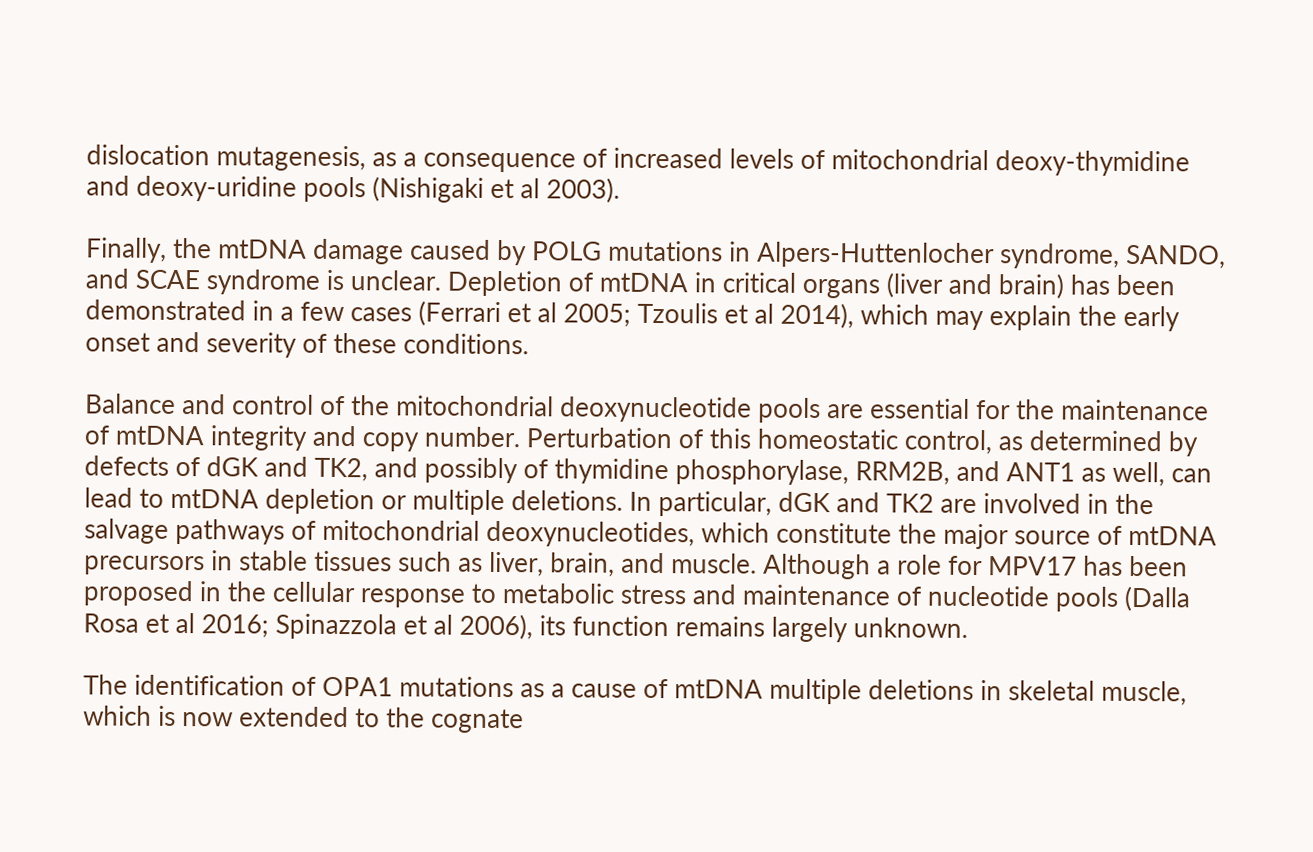dislocation mutagenesis, as a consequence of increased levels of mitochondrial deoxy-thymidine and deoxy-uridine pools (Nishigaki et al 2003).

Finally, the mtDNA damage caused by POLG mutations in Alpers-Huttenlocher syndrome, SANDO, and SCAE syndrome is unclear. Depletion of mtDNA in critical organs (liver and brain) has been demonstrated in a few cases (Ferrari et al 2005; Tzoulis et al 2014), which may explain the early onset and severity of these conditions.

Balance and control of the mitochondrial deoxynucleotide pools are essential for the maintenance of mtDNA integrity and copy number. Perturbation of this homeostatic control, as determined by defects of dGK and TK2, and possibly of thymidine phosphorylase, RRM2B, and ANT1 as well, can lead to mtDNA depletion or multiple deletions. In particular, dGK and TK2 are involved in the salvage pathways of mitochondrial deoxynucleotides, which constitute the major source of mtDNA precursors in stable tissues such as liver, brain, and muscle. Although a role for MPV17 has been proposed in the cellular response to metabolic stress and maintenance of nucleotide pools (Dalla Rosa et al 2016; Spinazzola et al 2006), its function remains largely unknown.

The identification of OPA1 mutations as a cause of mtDNA multiple deletions in skeletal muscle, which is now extended to the cognate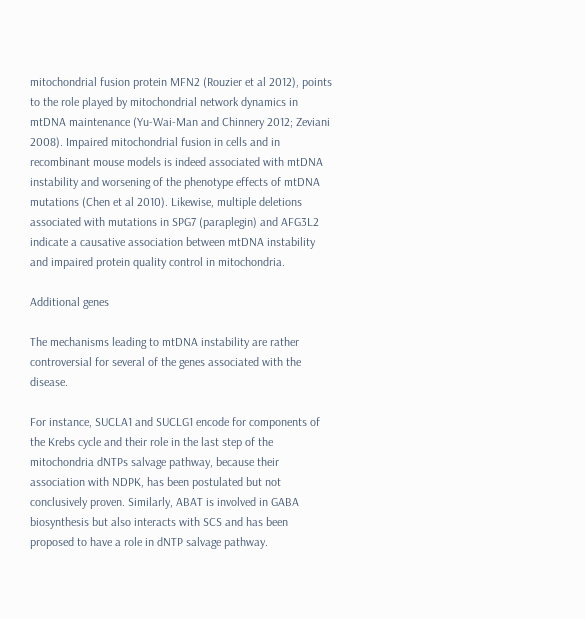mitochondrial fusion protein MFN2 (Rouzier et al 2012), points to the role played by mitochondrial network dynamics in mtDNA maintenance (Yu-Wai-Man and Chinnery 2012; Zeviani 2008). Impaired mitochondrial fusion in cells and in recombinant mouse models is indeed associated with mtDNA instability and worsening of the phenotype effects of mtDNA mutations (Chen et al 2010). Likewise, multiple deletions associated with mutations in SPG7 (paraplegin) and AFG3L2 indicate a causative association between mtDNA instability and impaired protein quality control in mitochondria.

Additional genes

The mechanisms leading to mtDNA instability are rather controversial for several of the genes associated with the disease.

For instance, SUCLA1 and SUCLG1 encode for components of the Krebs cycle and their role in the last step of the mitochondria dNTPs salvage pathway, because their association with NDPK, has been postulated but not conclusively proven. Similarly, ABAT is involved in GABA biosynthesis but also interacts with SCS and has been proposed to have a role in dNTP salvage pathway.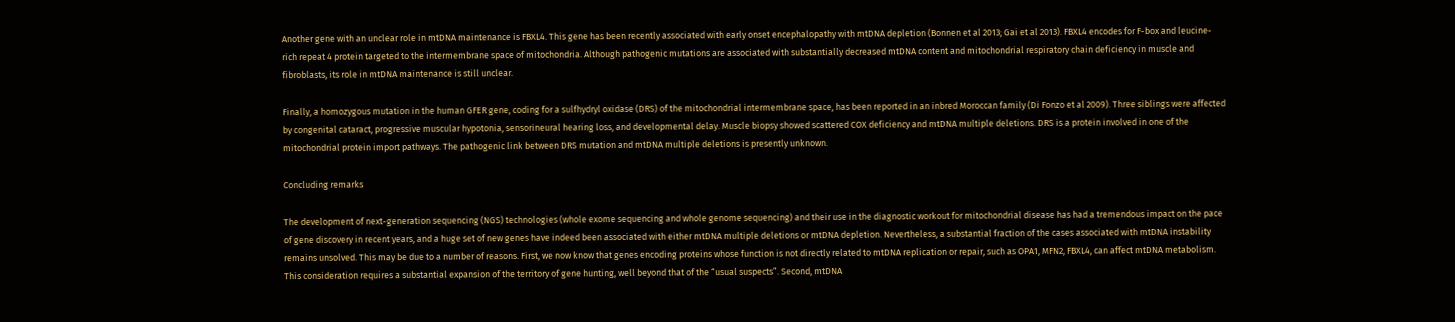Another gene with an unclear role in mtDNA maintenance is FBXL4. This gene has been recently associated with early onset encephalopathy with mtDNA depletion (Bonnen et al 2013; Gai et al 2013). FBXL4 encodes for F-box and leucine-rich repeat 4 protein targeted to the intermembrane space of mitochondria. Although pathogenic mutations are associated with substantially decreased mtDNA content and mitochondrial respiratory chain deficiency in muscle and fibroblasts, its role in mtDNA maintenance is still unclear.

Finally, a homozygous mutation in the human GFER gene, coding for a sulfhydryl oxidase (DRS) of the mitochondrial intermembrane space, has been reported in an inbred Moroccan family (Di Fonzo et al 2009). Three siblings were affected by congenital cataract, progressive muscular hypotonia, sensorineural hearing loss, and developmental delay. Muscle biopsy showed scattered COX deficiency and mtDNA multiple deletions. DRS is a protein involved in one of the mitochondrial protein import pathways. The pathogenic link between DRS mutation and mtDNA multiple deletions is presently unknown.

Concluding remarks

The development of next-generation sequencing (NGS) technologies (whole exome sequencing and whole genome sequencing) and their use in the diagnostic workout for mitochondrial disease has had a tremendous impact on the pace of gene discovery in recent years, and a huge set of new genes have indeed been associated with either mtDNA multiple deletions or mtDNA depletion. Nevertheless, a substantial fraction of the cases associated with mtDNA instability remains unsolved. This may be due to a number of reasons. First, we now know that genes encoding proteins whose function is not directly related to mtDNA replication or repair, such as OPA1, MFN2, FBXL4, can affect mtDNA metabolism. This consideration requires a substantial expansion of the territory of gene hunting, well beyond that of the “usual suspects”. Second, mtDNA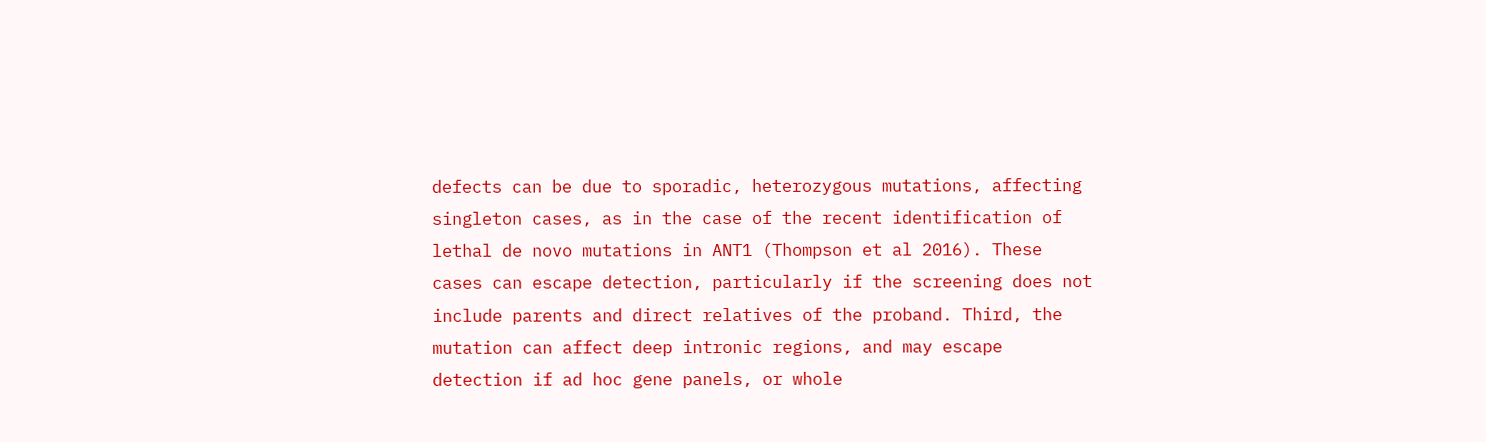defects can be due to sporadic, heterozygous mutations, affecting singleton cases, as in the case of the recent identification of lethal de novo mutations in ANT1 (Thompson et al 2016). These cases can escape detection, particularly if the screening does not include parents and direct relatives of the proband. Third, the mutation can affect deep intronic regions, and may escape detection if ad hoc gene panels, or whole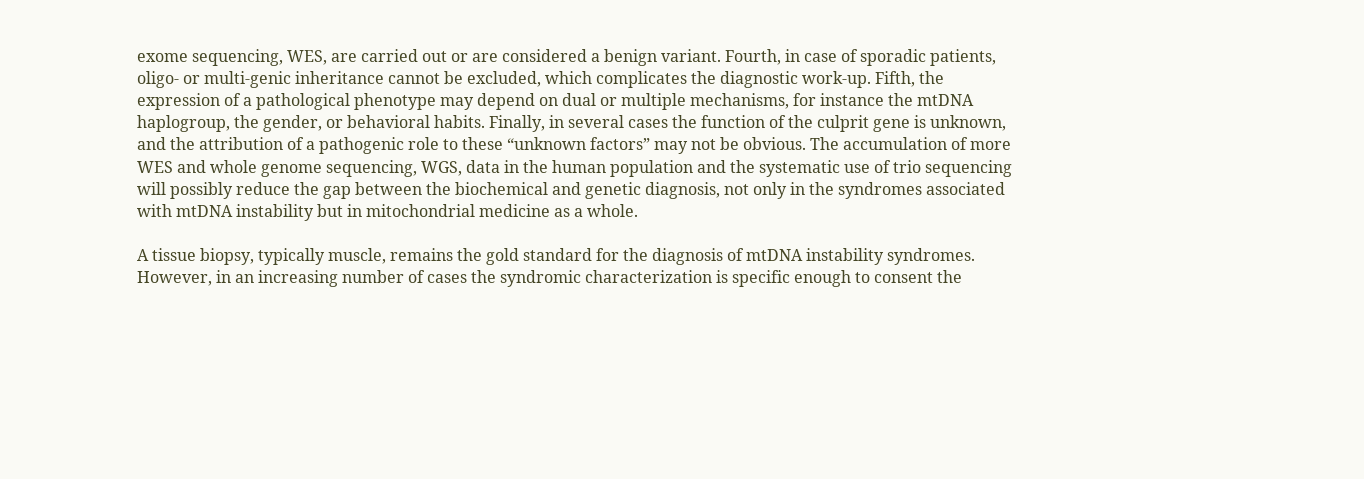exome sequencing, WES, are carried out or are considered a benign variant. Fourth, in case of sporadic patients, oligo- or multi-genic inheritance cannot be excluded, which complicates the diagnostic work-up. Fifth, the expression of a pathological phenotype may depend on dual or multiple mechanisms, for instance the mtDNA haplogroup, the gender, or behavioral habits. Finally, in several cases the function of the culprit gene is unknown, and the attribution of a pathogenic role to these “unknown factors” may not be obvious. The accumulation of more WES and whole genome sequencing, WGS, data in the human population and the systematic use of trio sequencing will possibly reduce the gap between the biochemical and genetic diagnosis, not only in the syndromes associated with mtDNA instability but in mitochondrial medicine as a whole.

A tissue biopsy, typically muscle, remains the gold standard for the diagnosis of mtDNA instability syndromes. However, in an increasing number of cases the syndromic characterization is specific enough to consent the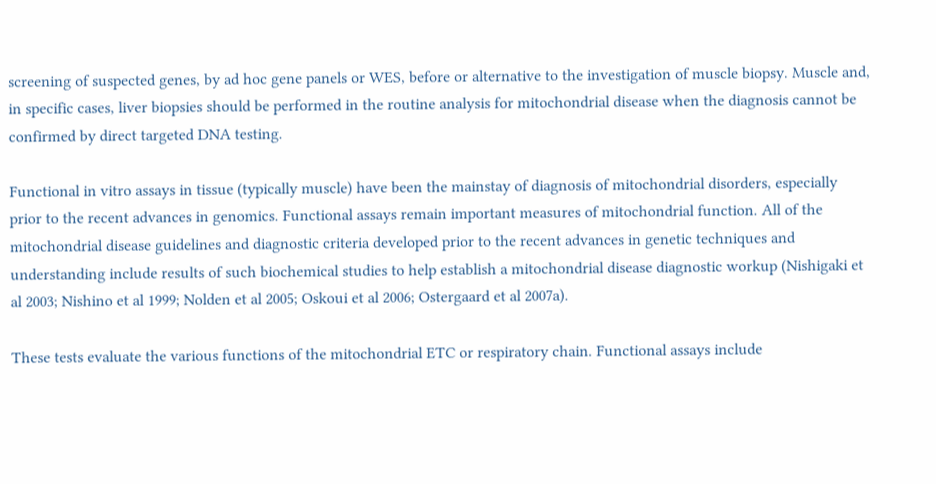screening of suspected genes, by ad hoc gene panels or WES, before or alternative to the investigation of muscle biopsy. Muscle and, in specific cases, liver biopsies should be performed in the routine analysis for mitochondrial disease when the diagnosis cannot be confirmed by direct targeted DNA testing.

Functional in vitro assays in tissue (typically muscle) have been the mainstay of diagnosis of mitochondrial disorders, especially prior to the recent advances in genomics. Functional assays remain important measures of mitochondrial function. All of the mitochondrial disease guidelines and diagnostic criteria developed prior to the recent advances in genetic techniques and understanding include results of such biochemical studies to help establish a mitochondrial disease diagnostic workup (Nishigaki et al 2003; Nishino et al 1999; Nolden et al 2005; Oskoui et al 2006; Ostergaard et al 2007a).

These tests evaluate the various functions of the mitochondrial ETC or respiratory chain. Functional assays include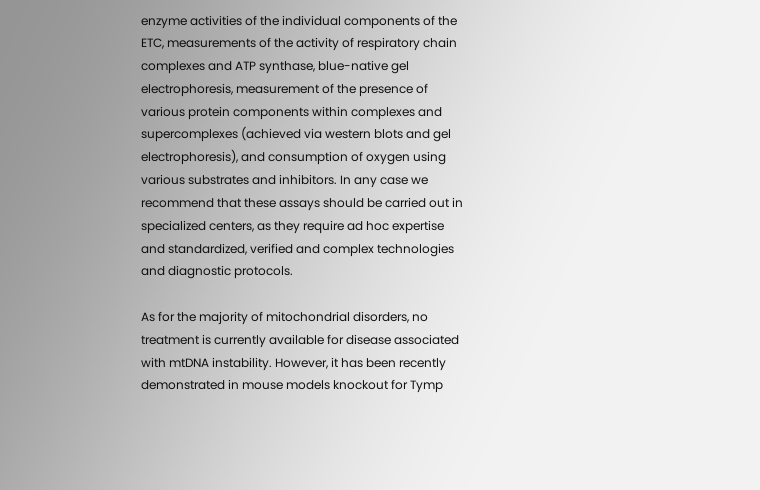enzyme activities of the individual components of the ETC, measurements of the activity of respiratory chain complexes and ATP synthase, blue-native gel electrophoresis, measurement of the presence of various protein components within complexes and supercomplexes (achieved via western blots and gel electrophoresis), and consumption of oxygen using various substrates and inhibitors. In any case we recommend that these assays should be carried out in specialized centers, as they require ad hoc expertise and standardized, verified and complex technologies and diagnostic protocols.

As for the majority of mitochondrial disorders, no treatment is currently available for disease associated with mtDNA instability. However, it has been recently demonstrated in mouse models knockout for Tymp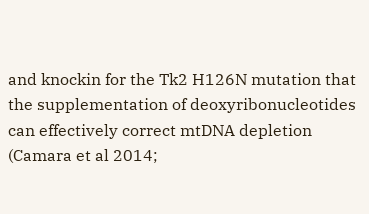and knockin for the Tk2 H126N mutation that the supplementation of deoxyribonucleotides can effectively correct mtDNA depletion (Camara et al 2014;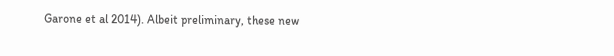Garone et al 2014). Albeit preliminary, these new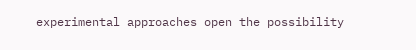experimental approaches open the possibility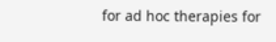for ad hoc therapies for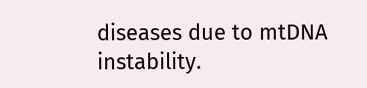diseases due to mtDNA instability.